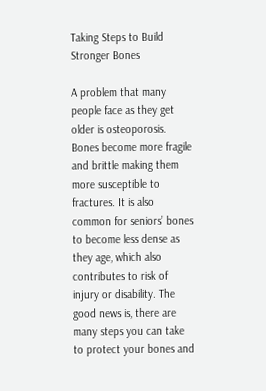Taking Steps to Build Stronger Bones

A problem that many people face as they get older is osteoporosis. Bones become more fragile and brittle making them more susceptible to fractures. It is also common for seniors’ bones to become less dense as they age, which also contributes to risk of injury or disability. The good news is, there are many steps you can take to protect your bones and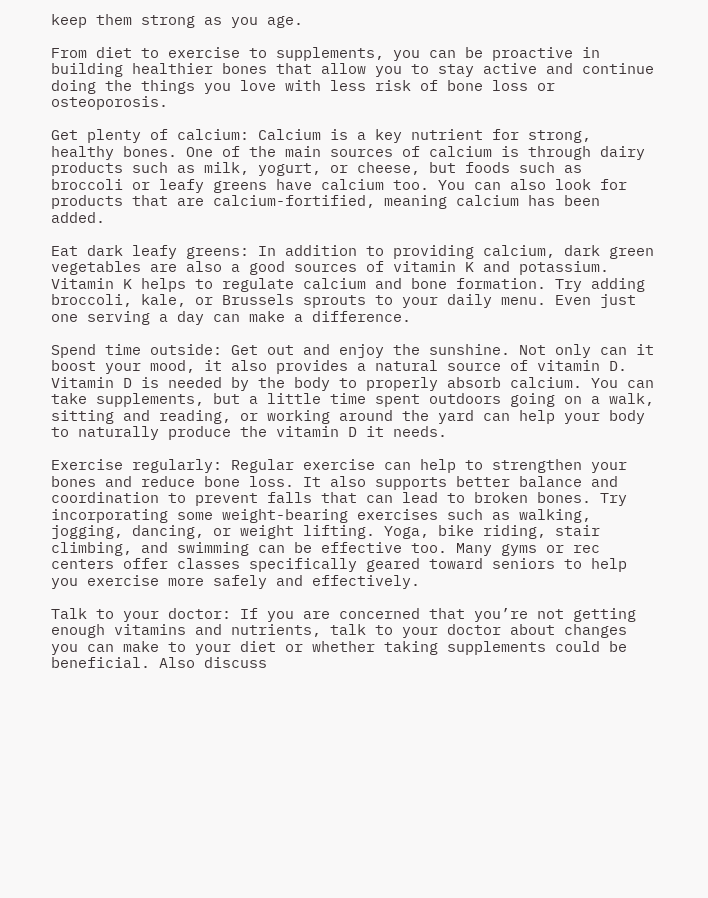keep them strong as you age.

From diet to exercise to supplements, you can be proactive in building healthier bones that allow you to stay active and continue doing the things you love with less risk of bone loss or osteoporosis.

Get plenty of calcium: Calcium is a key nutrient for strong, healthy bones. One of the main sources of calcium is through dairy products such as milk, yogurt, or cheese, but foods such as broccoli or leafy greens have calcium too. You can also look for products that are calcium-fortified, meaning calcium has been added.

Eat dark leafy greens: In addition to providing calcium, dark green vegetables are also a good sources of vitamin K and potassium. Vitamin K helps to regulate calcium and bone formation. Try adding broccoli, kale, or Brussels sprouts to your daily menu. Even just one serving a day can make a difference.

Spend time outside: Get out and enjoy the sunshine. Not only can it boost your mood, it also provides a natural source of vitamin D. Vitamin D is needed by the body to properly absorb calcium. You can take supplements, but a little time spent outdoors going on a walk, sitting and reading, or working around the yard can help your body to naturally produce the vitamin D it needs.

Exercise regularly: Regular exercise can help to strengthen your bones and reduce bone loss. It also supports better balance and coordination to prevent falls that can lead to broken bones. Try incorporating some weight-bearing exercises such as walking, jogging, dancing, or weight lifting. Yoga, bike riding, stair climbing, and swimming can be effective too. Many gyms or rec centers offer classes specifically geared toward seniors to help you exercise more safely and effectively.

Talk to your doctor: If you are concerned that you’re not getting enough vitamins and nutrients, talk to your doctor about changes you can make to your diet or whether taking supplements could be beneficial. Also discuss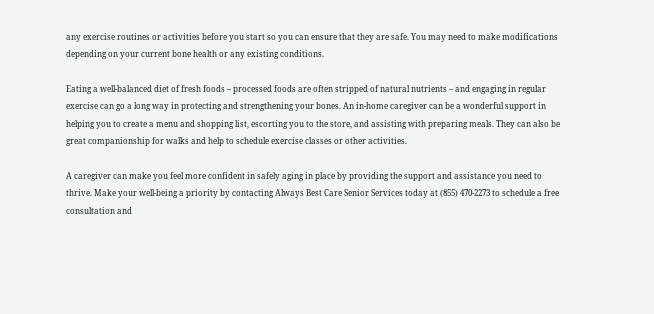any exercise routines or activities before you start so you can ensure that they are safe. You may need to make modifications depending on your current bone health or any existing conditions.

Eating a well-balanced diet of fresh foods – processed foods are often stripped of natural nutrients – and engaging in regular exercise can go a long way in protecting and strengthening your bones. An in-home caregiver can be a wonderful support in helping you to create a menu and shopping list, escorting you to the store, and assisting with preparing meals. They can also be great companionship for walks and help to schedule exercise classes or other activities.

A caregiver can make you feel more confident in safely aging in place by providing the support and assistance you need to thrive. Make your well-being a priority by contacting Always Best Care Senior Services today at (855) 470-2273 to schedule a free consultation and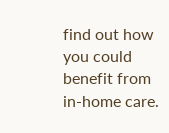find out how you could benefit from in-home care.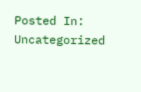Posted In: Uncategorized